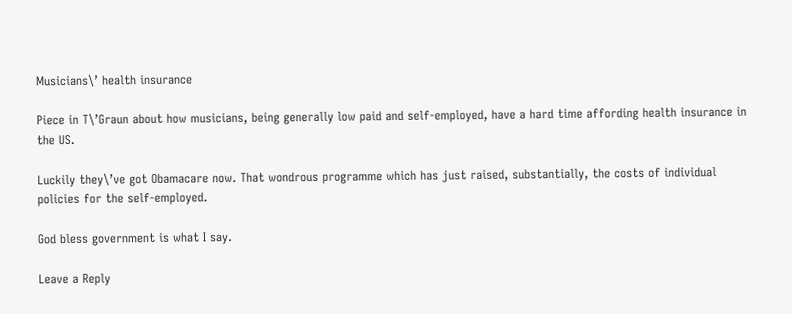Musicians\’ health insurance

Piece in T\’Graun about how musicians, being generally low paid and self-employed, have a hard time affording health insurance in the US.

Luckily they\’ve got Obamacare now. That wondrous programme which has just raised, substantially, the costs of individual policies for the self-employed.

God bless government is what I say.

Leave a Reply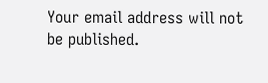Your email address will not be published.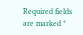Required fields are marked *